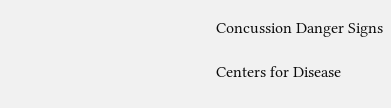Concussion Danger Signs

Centers for Disease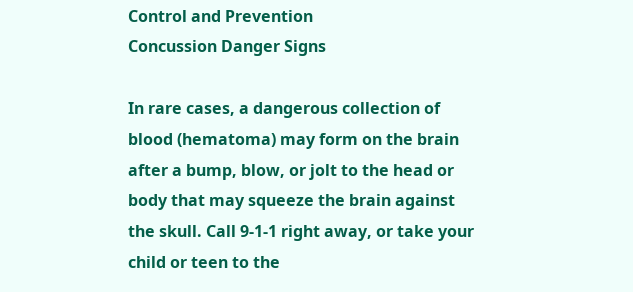Control and Prevention
Concussion Danger Signs

In rare cases, a dangerous collection of blood (hematoma) may form on the brain after a bump, blow, or jolt to the head or body that may squeeze the brain against the skull. Call 9-1-1 right away, or take your child or teen to the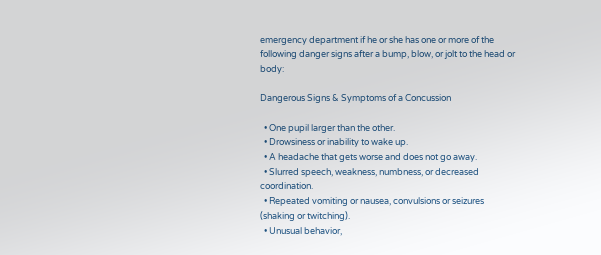emergency department if he or she has one or more of the following danger signs after a bump, blow, or jolt to the head or body:

Dangerous Signs & Symptoms of a Concussion

  • One pupil larger than the other.
  • Drowsiness or inability to wake up.
  • A headache that gets worse and does not go away.
  • Slurred speech, weakness, numbness, or decreased coordination.
  • Repeated vomiting or nausea, convulsions or seizures (shaking or twitching).
  • Unusual behavior,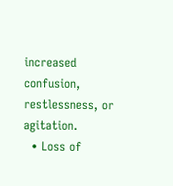increased confusion, restlessness, or agitation.
  • Loss of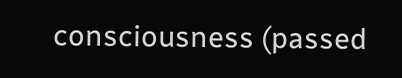consciousness (passed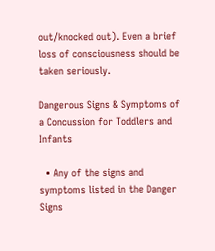out/knocked out). Even a brief loss of consciousness should be taken seriously.

Dangerous Signs & Symptoms of a Concussion for Toddlers and Infants

  • Any of the signs and symptoms listed in the Danger Signs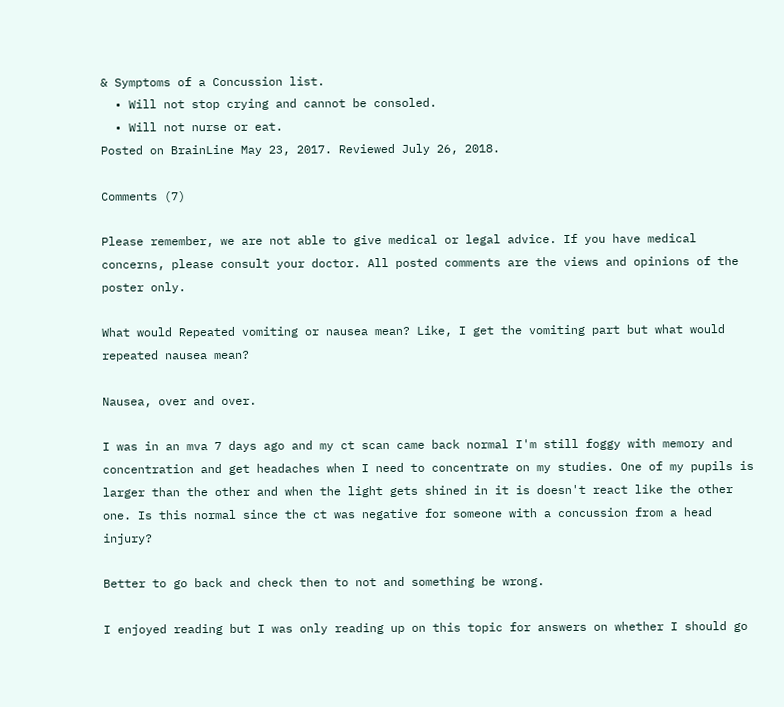& Symptoms of a Concussion list.
  • Will not stop crying and cannot be consoled.
  • Will not nurse or eat.
Posted on BrainLine May 23, 2017. Reviewed July 26, 2018.

Comments (7)

Please remember, we are not able to give medical or legal advice. If you have medical concerns, please consult your doctor. All posted comments are the views and opinions of the poster only.

What would Repeated vomiting or nausea mean? Like, I get the vomiting part but what would repeated nausea mean?

Nausea, over and over.

I was in an mva 7 days ago and my ct scan came back normal I'm still foggy with memory and concentration and get headaches when I need to concentrate on my studies. One of my pupils is larger than the other and when the light gets shined in it is doesn't react like the other one. Is this normal since the ct was negative for someone with a concussion from a head injury?

Better to go back and check then to not and something be wrong.

I enjoyed reading but I was only reading up on this topic for answers on whether I should go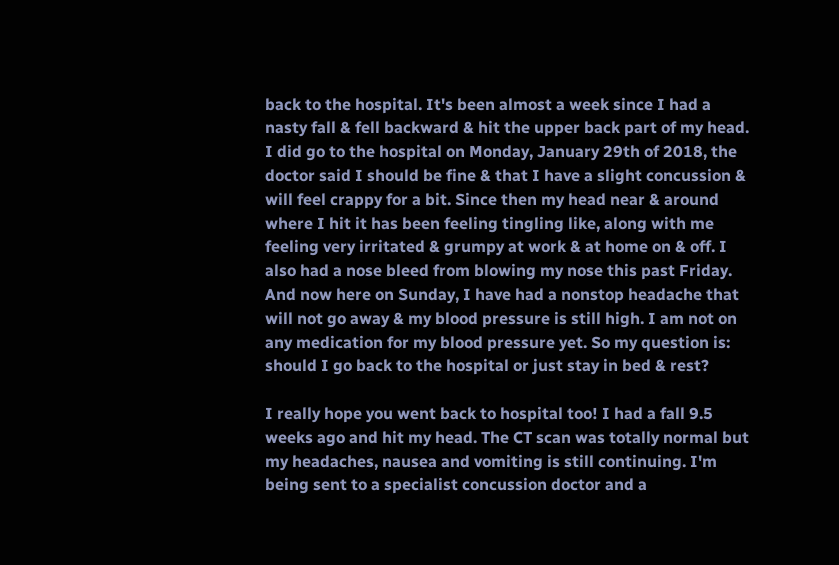back to the hospital. It's been almost a week since I had a nasty fall & fell backward & hit the upper back part of my head. I did go to the hospital on Monday, January 29th of 2018, the doctor said I should be fine & that I have a slight concussion & will feel crappy for a bit. Since then my head near & around where I hit it has been feeling tingling like, along with me feeling very irritated & grumpy at work & at home on & off. I also had a nose bleed from blowing my nose this past Friday. And now here on Sunday, I have had a nonstop headache that will not go away & my blood pressure is still high. I am not on any medication for my blood pressure yet. So my question is: should I go back to the hospital or just stay in bed & rest?

I really hope you went back to hospital too! I had a fall 9.5 weeks ago and hit my head. The CT scan was totally normal but my headaches, nausea and vomiting is still continuing. I'm being sent to a specialist concussion doctor and a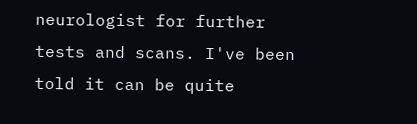neurologist for further tests and scans. I've been told it can be quite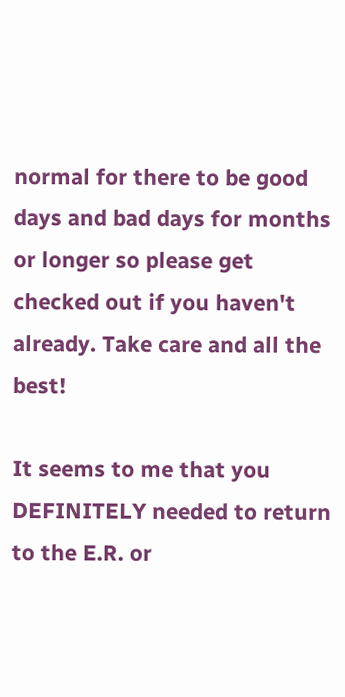normal for there to be good days and bad days for months or longer so please get checked out if you haven't already. Take care and all the best!

It seems to me that you DEFINITELY needed to return to the E.R. or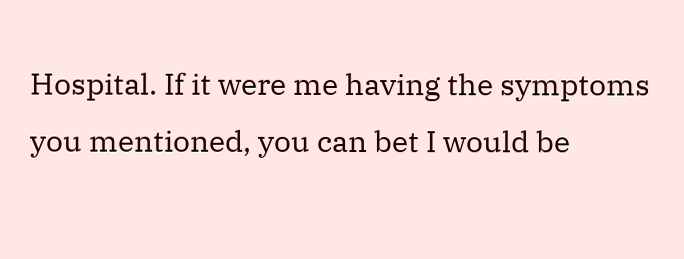Hospital. If it were me having the symptoms you mentioned, you can bet I would be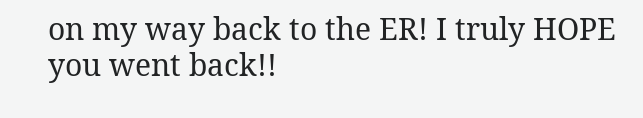on my way back to the ER! I truly HOPE you went back!!